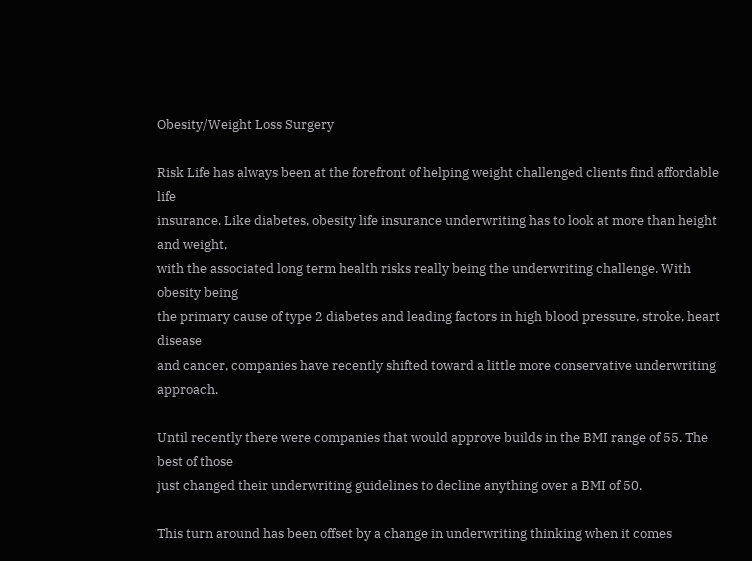Obesity/Weight Loss Surgery

Risk Life has always been at the forefront of helping weight challenged clients find affordable life
insurance. Like diabetes, obesity life insurance underwriting has to look at more than height and weight,
with the associated long term health risks really being the underwriting challenge. With obesity being
the primary cause of type 2 diabetes and leading factors in high blood pressure, stroke, heart disease
and cancer, companies have recently shifted toward a little more conservative underwriting approach.

Until recently there were companies that would approve builds in the BMI range of 55. The best of those
just changed their underwriting guidelines to decline anything over a BMI of 50.

This turn around has been offset by a change in underwriting thinking when it comes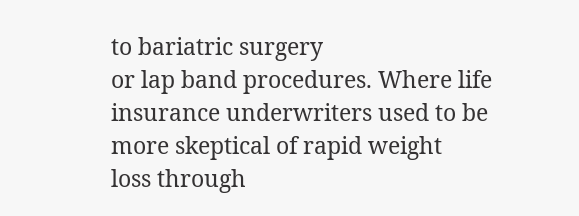to bariatric surgery
or lap band procedures. Where life insurance underwriters used to be more skeptical of rapid weight
loss through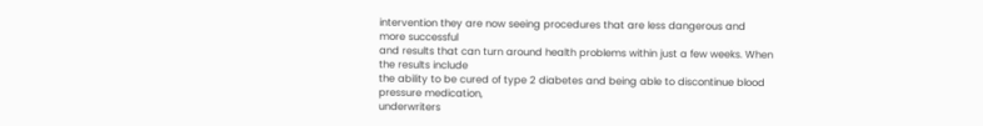intervention they are now seeing procedures that are less dangerous and more successful
and results that can turn around health problems within just a few weeks. When the results include
the ability to be cured of type 2 diabetes and being able to discontinue blood pressure medication,
underwriters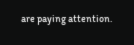are paying attention.